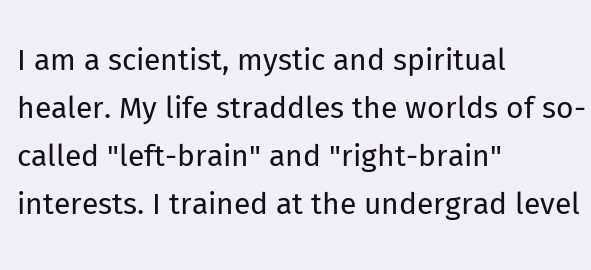I am a scientist, mystic and spiritual healer. My life straddles the worlds of so-called "left-brain" and "right-brain" interests. I trained at the undergrad level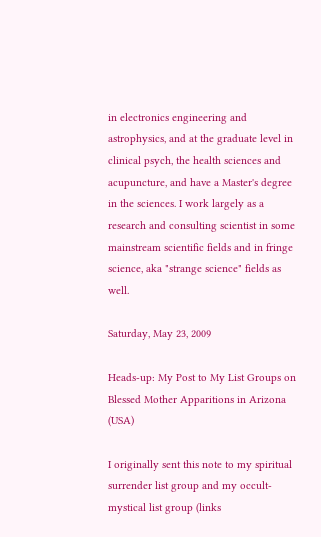in electronics engineering and astrophysics, and at the graduate level in clinical psych, the health sciences and acupuncture, and have a Master's degree in the sciences. I work largely as a research and consulting scientist in some mainstream scientific fields and in fringe science, aka "strange science" fields as well.

Saturday, May 23, 2009

Heads-up: My Post to My List Groups on Blessed Mother Apparitions in Arizona (USA)

I originally sent this note to my spiritual surrender list group and my occult-mystical list group (links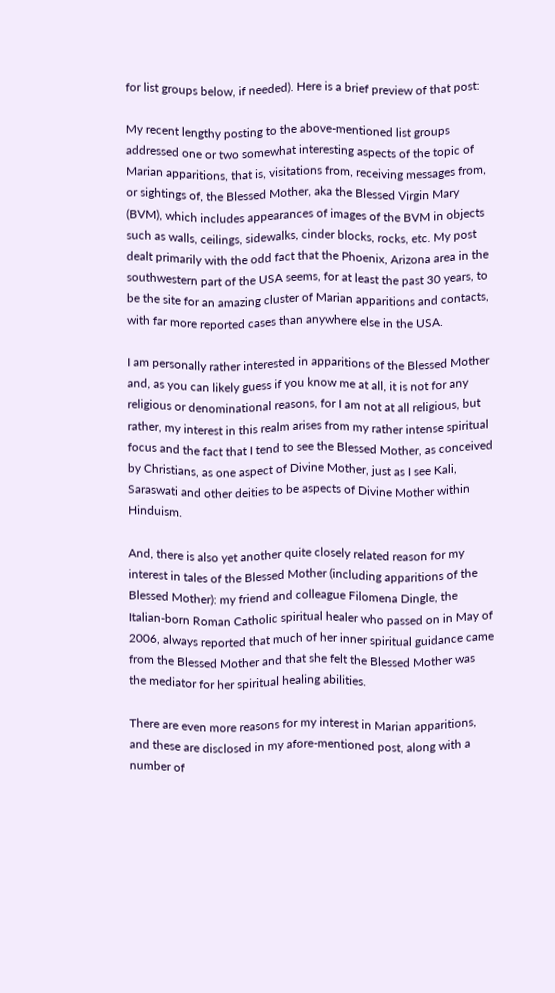for list groups below, if needed). Here is a brief preview of that post:

My recent lengthy posting to the above-mentioned list groups addressed one or two somewhat interesting aspects of the topic of Marian apparitions, that is, visitations from, receiving messages from, or sightings of, the Blessed Mother, aka the Blessed Virgin Mary (BVM), which includes appearances of images of the BVM in objects such as walls, ceilings, sidewalks, cinder blocks, rocks, etc. My post dealt primarily with the odd fact that the Phoenix, Arizona area in the southwestern part of the USA seems, for at least the past 30 years, to be the site for an amazing cluster of Marian apparitions and contacts, with far more reported cases than anywhere else in the USA.

I am personally rather interested in apparitions of the Blessed Mother and, as you can likely guess if you know me at all, it is not for any religious or denominational reasons, for I am not at all religious, but rather, my interest in this realm arises from my rather intense spiritual focus and the fact that I tend to see the Blessed Mother, as conceived by Christians, as one aspect of Divine Mother, just as I see Kali, Saraswati and other deities to be aspects of Divine Mother within Hinduism.

And, there is also yet another quite closely related reason for my interest in tales of the Blessed Mother (including apparitions of the Blessed Mother): my friend and colleague Filomena Dingle, the Italian-born Roman Catholic spiritual healer who passed on in May of 2006, always reported that much of her inner spiritual guidance came from the Blessed Mother and that she felt the Blessed Mother was the mediator for her spiritual healing abilities.

There are even more reasons for my interest in Marian apparitions, and these are disclosed in my afore-mentioned post, along with a number of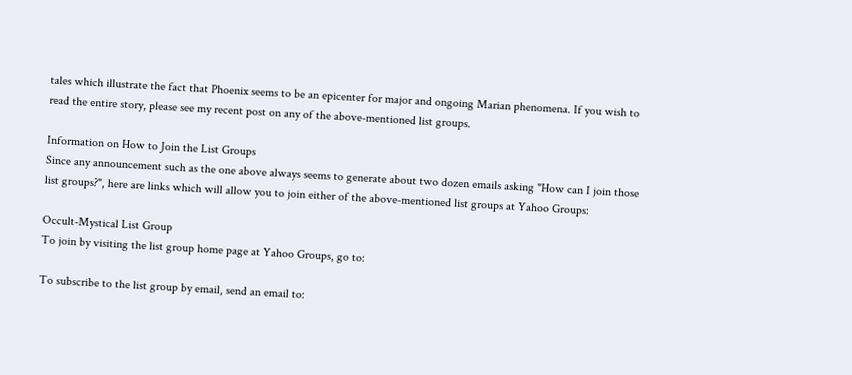tales which illustrate the fact that Phoenix seems to be an epicenter for major and ongoing Marian phenomena. If you wish to read the entire story, please see my recent post on any of the above-mentioned list groups.

Information on How to Join the List Groups
Since any announcement such as the one above always seems to generate about two dozen emails asking "How can I join those list groups?", here are links which will allow you to join either of the above-mentioned list groups at Yahoo Groups:

Occult-Mystical List Group
To join by visiting the list group home page at Yahoo Groups, go to:

To subscribe to the list group by email, send an email to: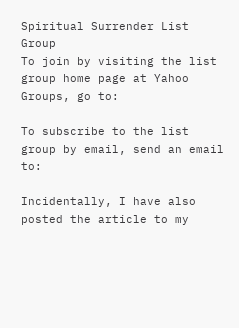Spiritual Surrender List Group
To join by visiting the list group home page at Yahoo Groups, go to:

To subscribe to the list group by email, send an email to:

Incidentally, I have also posted the article to my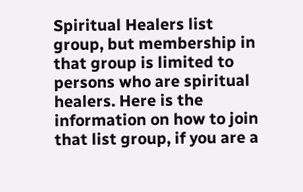Spiritual Healers list group, but membership in that group is limited to persons who are spiritual healers. Here is the information on how to join that list group, if you are a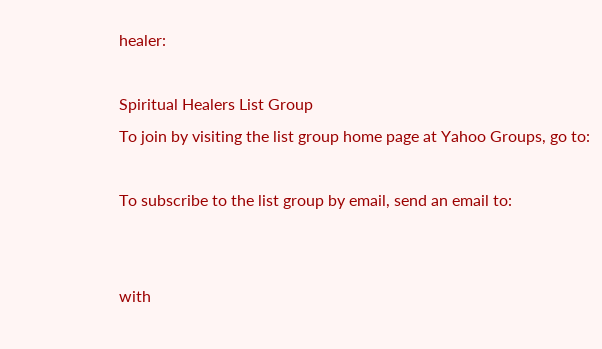healer:

Spiritual Healers List Group
To join by visiting the list group home page at Yahoo Groups, go to:

To subscribe to the list group by email, send an email to:


with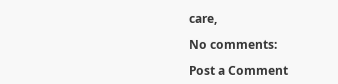care,

No comments:

Post a Comment